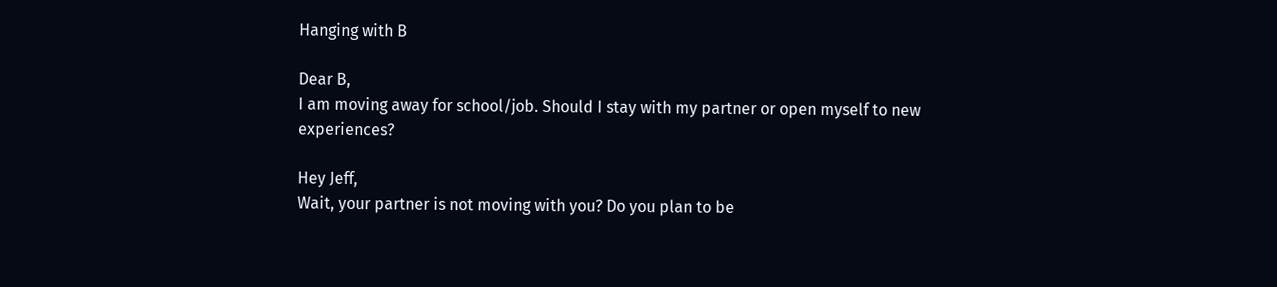Hanging with B

Dear B,
I am moving away for school/job. Should I stay with my partner or open myself to new experiences?

Hey Jeff,
Wait, your partner is not moving with you? Do you plan to be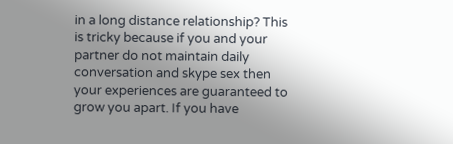in a long distance relationship? This is tricky because if you and your partner do not maintain daily conversation and skype sex then your experiences are guaranteed to grow you apart. If you have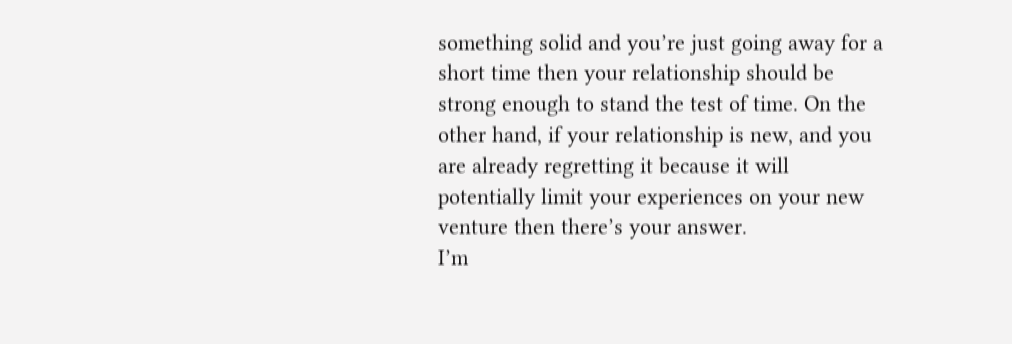something solid and you’re just going away for a short time then your relationship should be strong enough to stand the test of time. On the other hand, if your relationship is new, and you are already regretting it because it will potentially limit your experiences on your new venture then there’s your answer.
I’m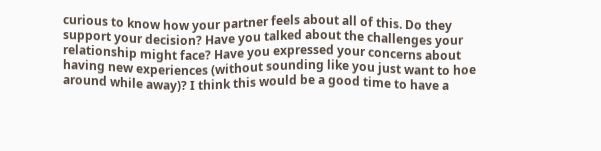curious to know how your partner feels about all of this. Do they support your decision? Have you talked about the challenges your relationship might face? Have you expressed your concerns about having new experiences (without sounding like you just want to hoe around while away)? I think this would be a good time to have a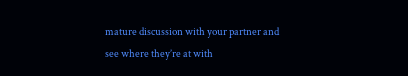mature discussion with your partner and see where they’re at with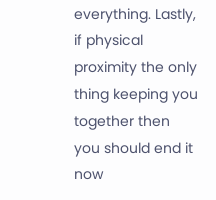everything. Lastly, if physical proximity the only thing keeping you together then you should end it now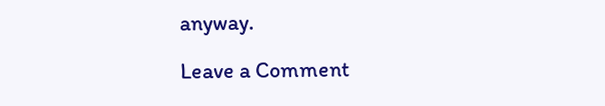anyway.

Leave a Comment